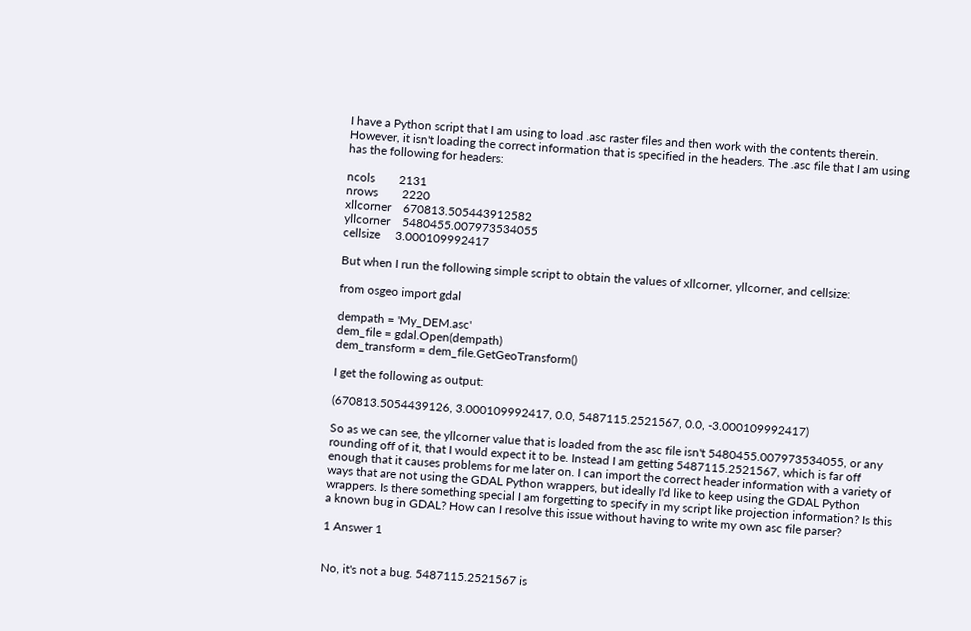I have a Python script that I am using to load .asc raster files and then work with the contents therein. However, it isn't loading the correct information that is specified in the headers. The .asc file that I am using has the following for headers:

ncols        2131
nrows        2220
xllcorner    670813.505443912582
yllcorner    5480455.007973534055
cellsize     3.000109992417

But when I run the following simple script to obtain the values of xllcorner, yllcorner, and cellsize:

from osgeo import gdal

dempath = 'My_DEM.asc'
dem_file = gdal.Open(dempath)
dem_transform = dem_file.GetGeoTransform()

I get the following as output:

(670813.5054439126, 3.000109992417, 0.0, 5487115.2521567, 0.0, -3.000109992417)

So as we can see, the yllcorner value that is loaded from the asc file isn't 5480455.007973534055, or any rounding off of it, that I would expect it to be. Instead I am getting 5487115.2521567, which is far off enough that it causes problems for me later on. I can import the correct header information with a variety of ways that are not using the GDAL Python wrappers, but ideally I'd like to keep using the GDAL Python wrappers. Is there something special I am forgetting to specify in my script like projection information? Is this a known bug in GDAL? How can I resolve this issue without having to write my own asc file parser?

1 Answer 1


No, it's not a bug. 5487115.2521567 is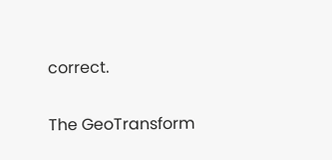correct.

The GeoTransform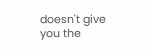doesn't give you the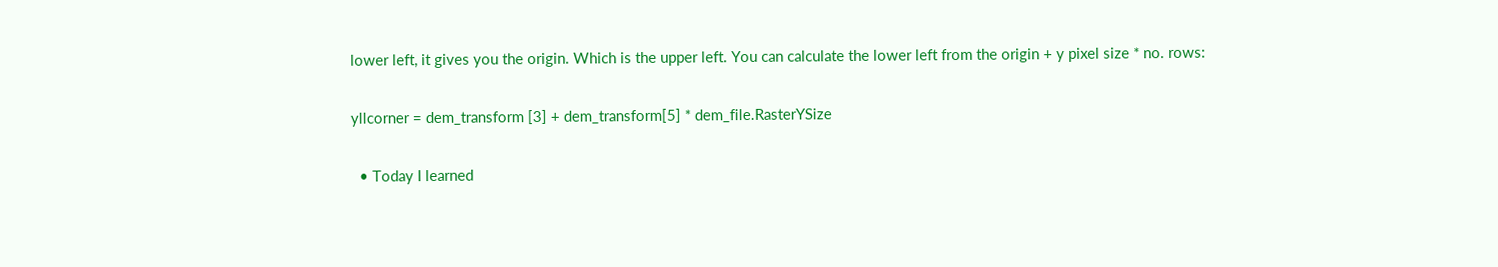lower left, it gives you the origin. Which is the upper left. You can calculate the lower left from the origin + y pixel size * no. rows:

yllcorner = dem_transform [3] + dem_transform[5] * dem_file.RasterYSize

  • Today I learned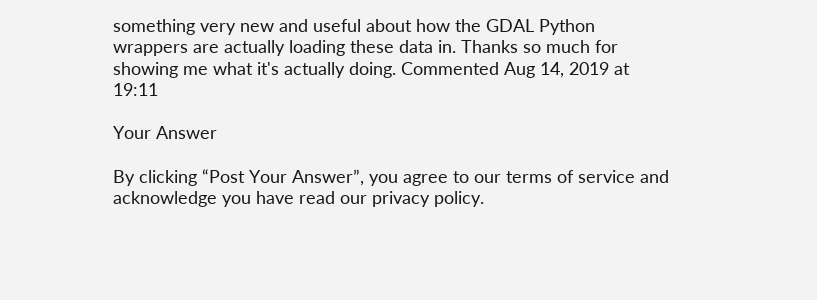something very new and useful about how the GDAL Python wrappers are actually loading these data in. Thanks so much for showing me what it's actually doing. Commented Aug 14, 2019 at 19:11

Your Answer

By clicking “Post Your Answer”, you agree to our terms of service and acknowledge you have read our privacy policy.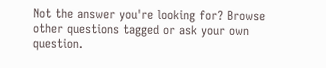Not the answer you're looking for? Browse other questions tagged or ask your own question.